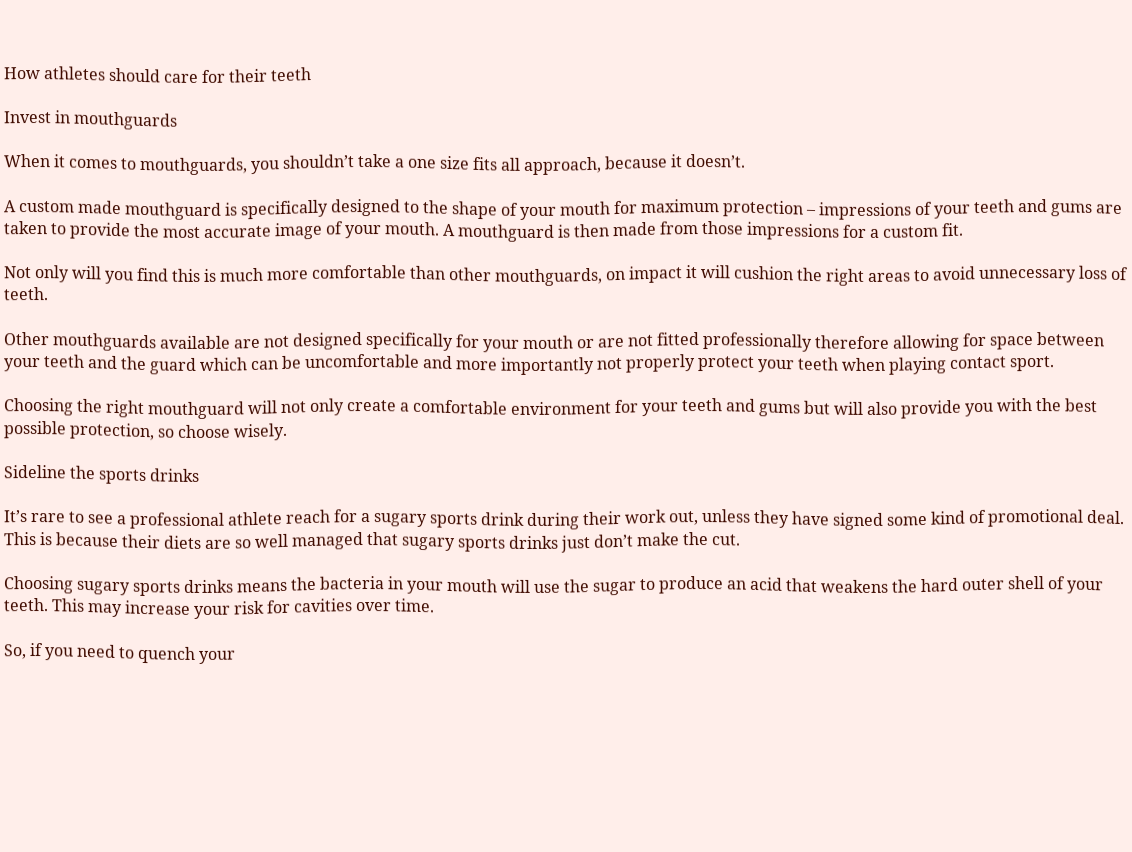How athletes should care for their teeth

Invest in mouthguards

When it comes to mouthguards, you shouldn’t take a one size fits all approach, because it doesn’t.

A custom made mouthguard is specifically designed to the shape of your mouth for maximum protection – impressions of your teeth and gums are taken to provide the most accurate image of your mouth. A mouthguard is then made from those impressions for a custom fit.

Not only will you find this is much more comfortable than other mouthguards, on impact it will cushion the right areas to avoid unnecessary loss of teeth.

Other mouthguards available are not designed specifically for your mouth or are not fitted professionally therefore allowing for space between your teeth and the guard which can be uncomfortable and more importantly not properly protect your teeth when playing contact sport.

Choosing the right mouthguard will not only create a comfortable environment for your teeth and gums but will also provide you with the best possible protection, so choose wisely.

Sideline the sports drinks

It’s rare to see a professional athlete reach for a sugary sports drink during their work out, unless they have signed some kind of promotional deal. This is because their diets are so well managed that sugary sports drinks just don’t make the cut.

Choosing sugary sports drinks means the bacteria in your mouth will use the sugar to produce an acid that weakens the hard outer shell of your teeth. This may increase your risk for cavities over time.

So, if you need to quench your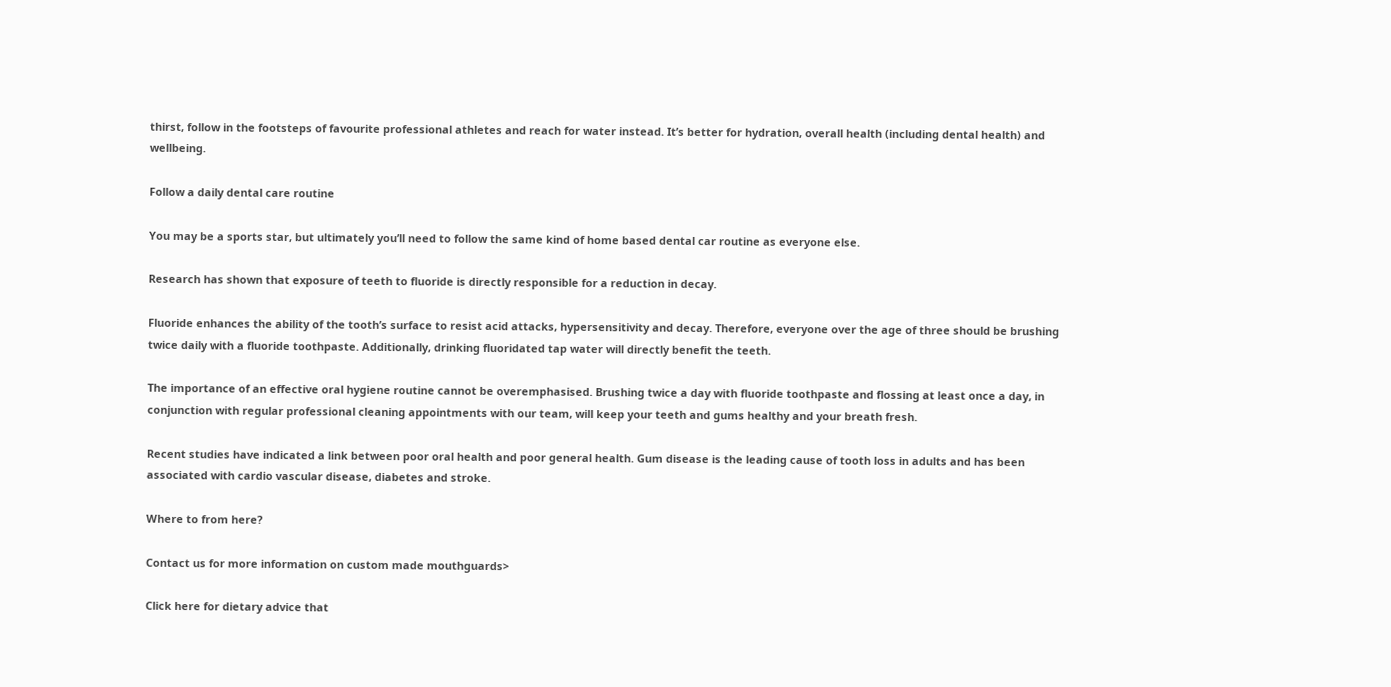thirst, follow in the footsteps of favourite professional athletes and reach for water instead. It’s better for hydration, overall health (including dental health) and wellbeing.

Follow a daily dental care routine

You may be a sports star, but ultimately you’ll need to follow the same kind of home based dental car routine as everyone else.

Research has shown that exposure of teeth to fluoride is directly responsible for a reduction in decay.

Fluoride enhances the ability of the tooth’s surface to resist acid attacks, hypersensitivity and decay. Therefore, everyone over the age of three should be brushing twice daily with a fluoride toothpaste. Additionally, drinking fluoridated tap water will directly benefit the teeth.

The importance of an effective oral hygiene routine cannot be overemphasised. Brushing twice a day with fluoride toothpaste and flossing at least once a day, in conjunction with regular professional cleaning appointments with our team, will keep your teeth and gums healthy and your breath fresh.

Recent studies have indicated a link between poor oral health and poor general health. Gum disease is the leading cause of tooth loss in adults and has been associated with cardio vascular disease, diabetes and stroke.

Where to from here?

Contact us for more information on custom made mouthguards>

Click here for dietary advice that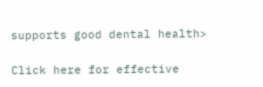supports good dental health>

Click here for effective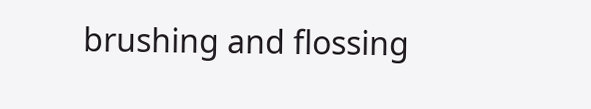brushing and flossing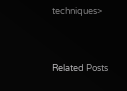techniques>


Related Posts